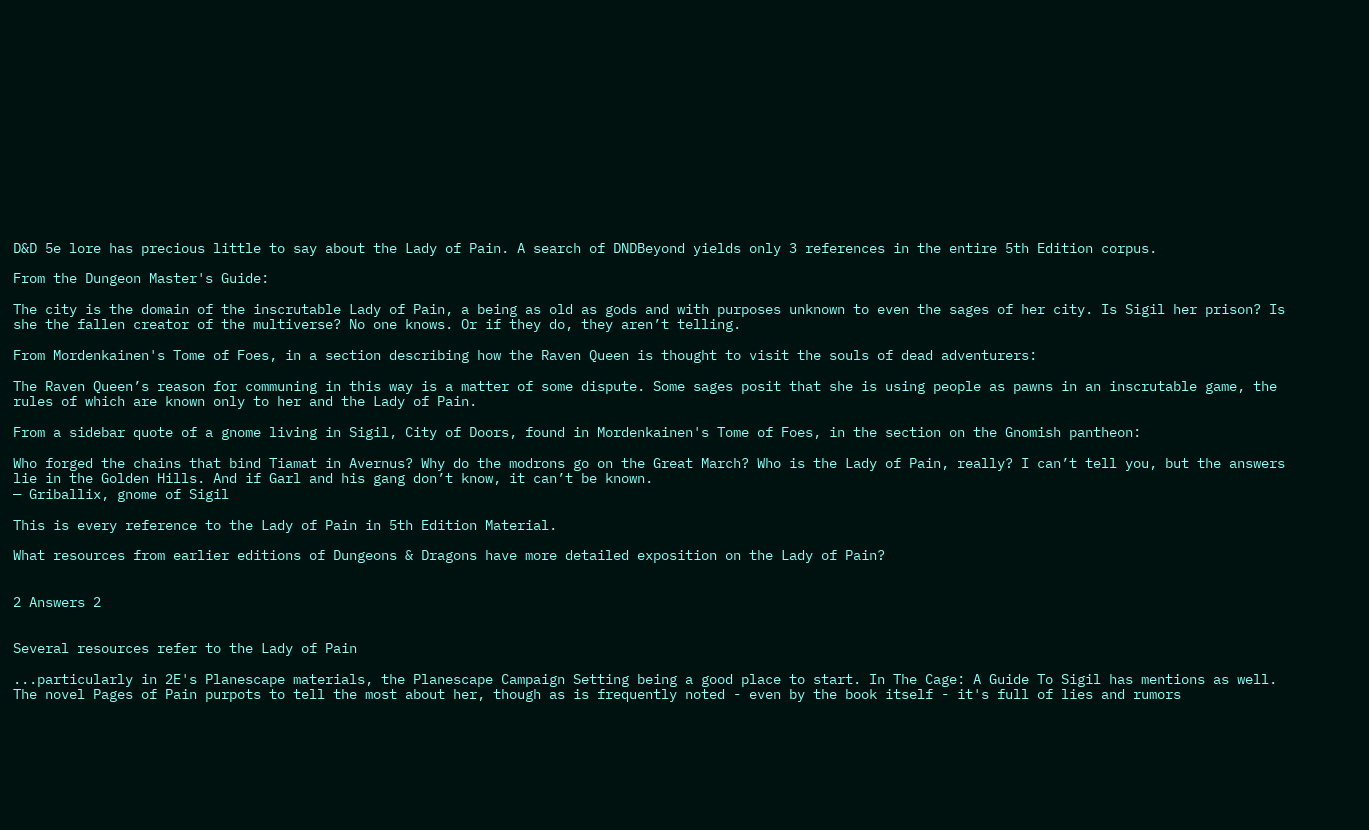D&D 5e lore has precious little to say about the Lady of Pain. A search of DNDBeyond yields only 3 references in the entire 5th Edition corpus.

From the Dungeon Master's Guide:

The city is the domain of the inscrutable Lady of Pain, a being as old as gods and with purposes unknown to even the sages of her city. Is Sigil her prison? Is she the fallen creator of the multiverse? No one knows. Or if they do, they aren’t telling.

From Mordenkainen's Tome of Foes, in a section describing how the Raven Queen is thought to visit the souls of dead adventurers:

The Raven Queen’s reason for communing in this way is a matter of some dispute. Some sages posit that she is using people as pawns in an inscrutable game, the rules of which are known only to her and the Lady of Pain.

From a sidebar quote of a gnome living in Sigil, City of Doors, found in Mordenkainen's Tome of Foes, in the section on the Gnomish pantheon:

Who forged the chains that bind Tiamat in Avernus? Why do the modrons go on the Great March? Who is the Lady of Pain, really? I can’t tell you, but the answers lie in the Golden Hills. And if Garl and his gang don’t know, it can’t be known.
— Griballix, gnome of Sigil

This is every reference to the Lady of Pain in 5th Edition Material.

What resources from earlier editions of Dungeons & Dragons have more detailed exposition on the Lady of Pain?


2 Answers 2


Several resources refer to the Lady of Pain

...particularly in 2E's Planescape materials, the Planescape Campaign Setting being a good place to start. In The Cage: A Guide To Sigil has mentions as well. The novel Pages of Pain purpots to tell the most about her, though as is frequently noted - even by the book itself - it's full of lies and rumors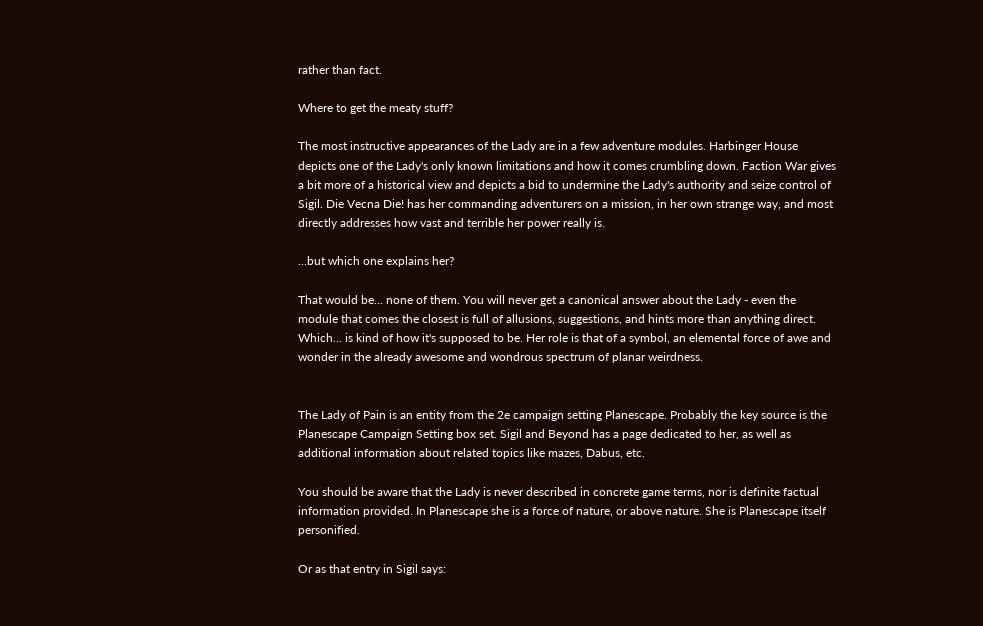rather than fact.

Where to get the meaty stuff?

The most instructive appearances of the Lady are in a few adventure modules. Harbinger House depicts one of the Lady's only known limitations and how it comes crumbling down. Faction War gives a bit more of a historical view and depicts a bid to undermine the Lady's authority and seize control of Sigil. Die Vecna Die! has her commanding adventurers on a mission, in her own strange way, and most directly addresses how vast and terrible her power really is.

...but which one explains her?

That would be... none of them. You will never get a canonical answer about the Lady - even the module that comes the closest is full of allusions, suggestions, and hints more than anything direct. Which... is kind of how it's supposed to be. Her role is that of a symbol, an elemental force of awe and wonder in the already awesome and wondrous spectrum of planar weirdness.


The Lady of Pain is an entity from the 2e campaign setting Planescape. Probably the key source is the Planescape Campaign Setting box set. Sigil and Beyond has a page dedicated to her, as well as additional information about related topics like mazes, Dabus, etc.

You should be aware that the Lady is never described in concrete game terms, nor is definite factual information provided. In Planescape she is a force of nature, or above nature. She is Planescape itself personified.

Or as that entry in Sigil says: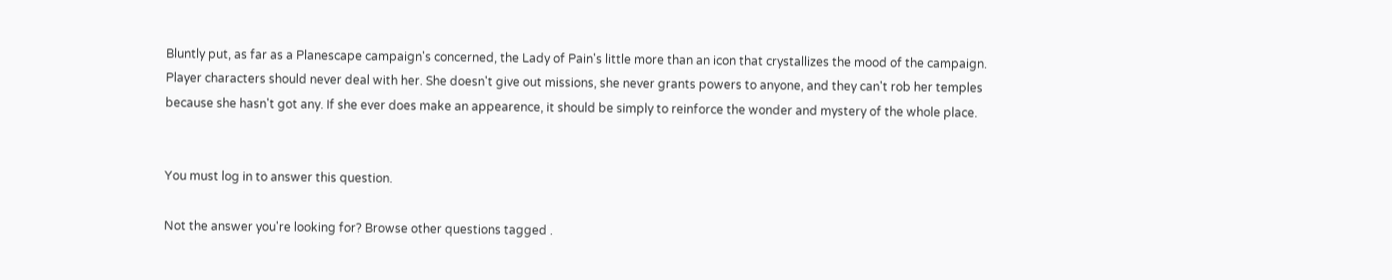Bluntly put, as far as a Planescape campaign's concerned, the Lady of Pain's little more than an icon that crystallizes the mood of the campaign. Player characters should never deal with her. She doesn't give out missions, she never grants powers to anyone, and they can't rob her temples because she hasn't got any. If she ever does make an appearence, it should be simply to reinforce the wonder and mystery of the whole place.


You must log in to answer this question.

Not the answer you're looking for? Browse other questions tagged .